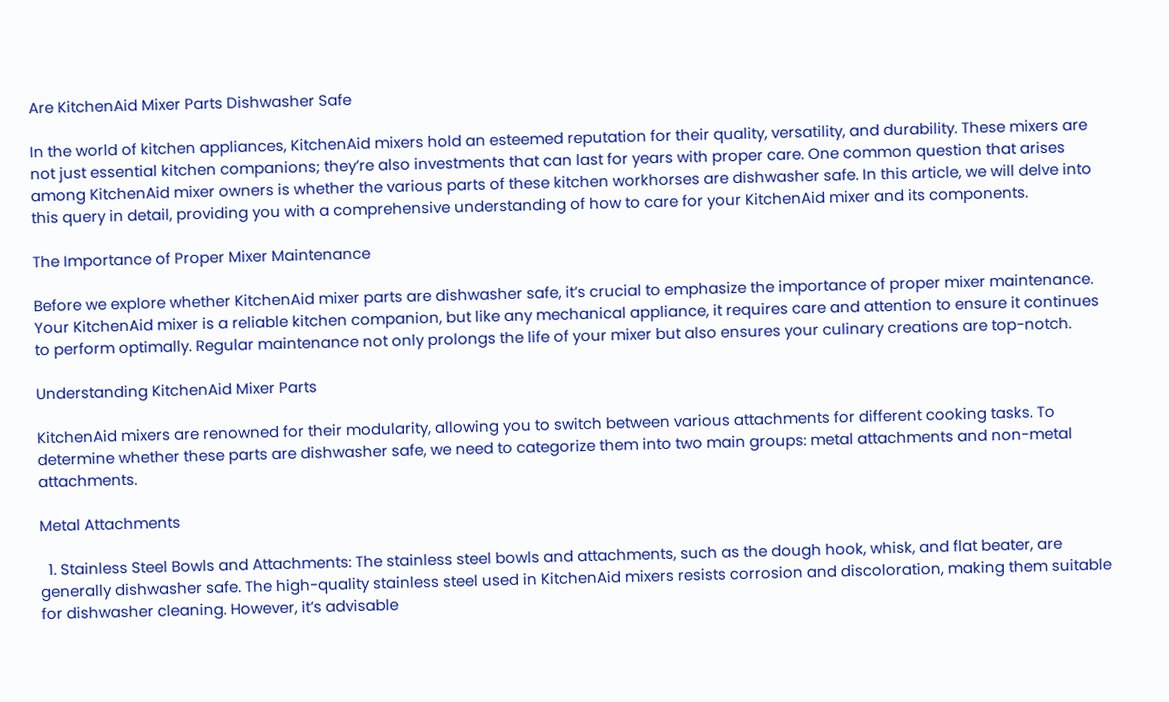Are KitchenAid Mixer Parts Dishwasher Safe

In the world of kitchen appliances, KitchenAid mixers hold an esteemed reputation for their quality, versatility, and durability. These mixers are not just essential kitchen companions; they’re also investments that can last for years with proper care. One common question that arises among KitchenAid mixer owners is whether the various parts of these kitchen workhorses are dishwasher safe. In this article, we will delve into this query in detail, providing you with a comprehensive understanding of how to care for your KitchenAid mixer and its components.

The Importance of Proper Mixer Maintenance

Before we explore whether KitchenAid mixer parts are dishwasher safe, it’s crucial to emphasize the importance of proper mixer maintenance. Your KitchenAid mixer is a reliable kitchen companion, but like any mechanical appliance, it requires care and attention to ensure it continues to perform optimally. Regular maintenance not only prolongs the life of your mixer but also ensures your culinary creations are top-notch.

Understanding KitchenAid Mixer Parts

KitchenAid mixers are renowned for their modularity, allowing you to switch between various attachments for different cooking tasks. To determine whether these parts are dishwasher safe, we need to categorize them into two main groups: metal attachments and non-metal attachments.

Metal Attachments

  1. Stainless Steel Bowls and Attachments: The stainless steel bowls and attachments, such as the dough hook, whisk, and flat beater, are generally dishwasher safe. The high-quality stainless steel used in KitchenAid mixers resists corrosion and discoloration, making them suitable for dishwasher cleaning. However, it’s advisable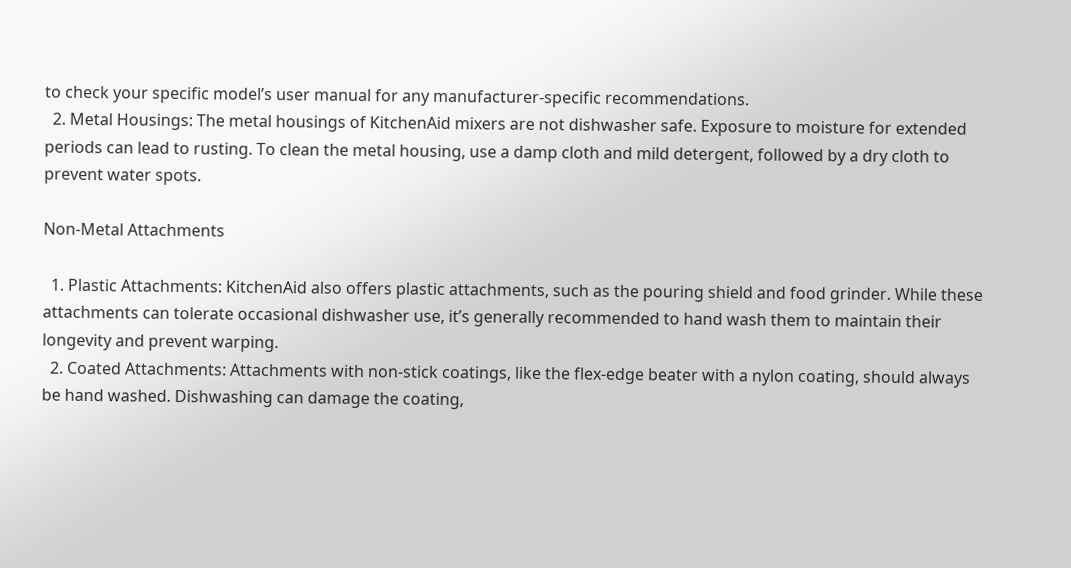to check your specific model’s user manual for any manufacturer-specific recommendations.
  2. Metal Housings: The metal housings of KitchenAid mixers are not dishwasher safe. Exposure to moisture for extended periods can lead to rusting. To clean the metal housing, use a damp cloth and mild detergent, followed by a dry cloth to prevent water spots.

Non-Metal Attachments

  1. Plastic Attachments: KitchenAid also offers plastic attachments, such as the pouring shield and food grinder. While these attachments can tolerate occasional dishwasher use, it’s generally recommended to hand wash them to maintain their longevity and prevent warping.
  2. Coated Attachments: Attachments with non-stick coatings, like the flex-edge beater with a nylon coating, should always be hand washed. Dishwashing can damage the coating,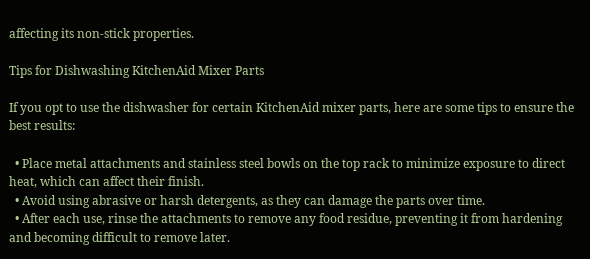affecting its non-stick properties.

Tips for Dishwashing KitchenAid Mixer Parts

If you opt to use the dishwasher for certain KitchenAid mixer parts, here are some tips to ensure the best results:

  • Place metal attachments and stainless steel bowls on the top rack to minimize exposure to direct heat, which can affect their finish.
  • Avoid using abrasive or harsh detergents, as they can damage the parts over time.
  • After each use, rinse the attachments to remove any food residue, preventing it from hardening and becoming difficult to remove later.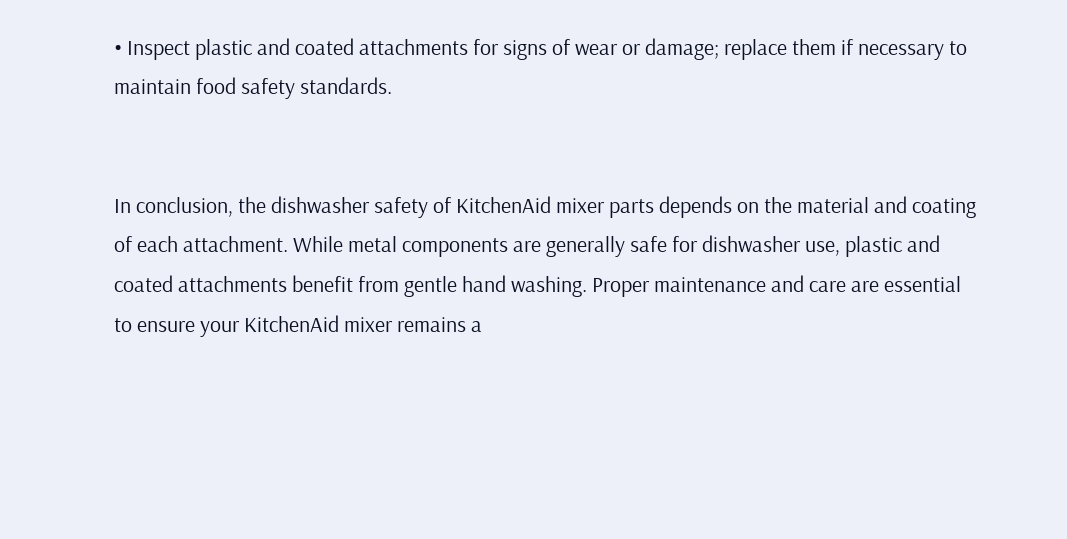• Inspect plastic and coated attachments for signs of wear or damage; replace them if necessary to maintain food safety standards.


In conclusion, the dishwasher safety of KitchenAid mixer parts depends on the material and coating of each attachment. While metal components are generally safe for dishwasher use, plastic and coated attachments benefit from gentle hand washing. Proper maintenance and care are essential to ensure your KitchenAid mixer remains a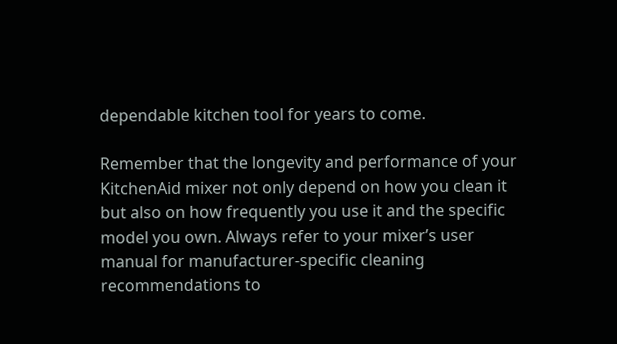dependable kitchen tool for years to come.

Remember that the longevity and performance of your KitchenAid mixer not only depend on how you clean it but also on how frequently you use it and the specific model you own. Always refer to your mixer’s user manual for manufacturer-specific cleaning recommendations to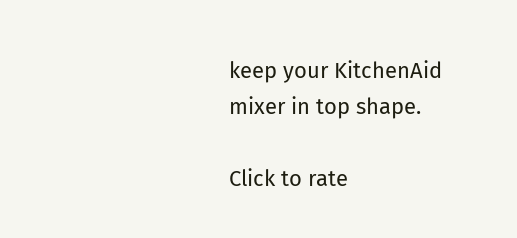keep your KitchenAid mixer in top shape.

Click to rate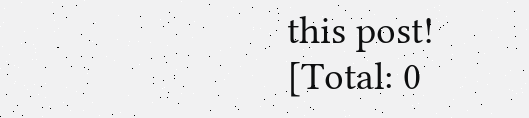this post!
[Total: 0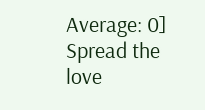Average: 0]
Spread the love